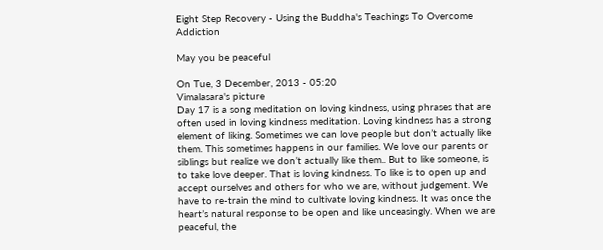Eight Step Recovery - Using the Buddha's Teachings To Overcome Addiction

May you be peaceful

On Tue, 3 December, 2013 - 05:20
Vimalasara's picture
Day 17 is a song meditation on loving kindness, using phrases that are often used in loving kindness meditation. Loving kindness has a strong element of liking. Sometimes we can love people but don’t actually like them. This sometimes happens in our families. We love our parents or siblings but realize we don’t actually like them.. But to like someone, is to take love deeper. That is loving kindness. To like is to open up and accept ourselves and others for who we are, without judgement. We have to re-train the mind to cultivate loving kindness. It was once the heart’s natural response to be open and like unceasingly. When we are peaceful, the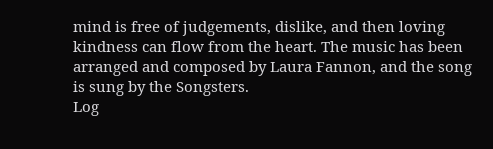mind is free of judgements, dislike, and then loving kindness can flow from the heart. The music has been arranged and composed by Laura Fannon, and the song is sung by the Songsters.
Log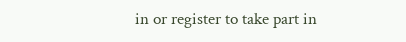in or register to take part in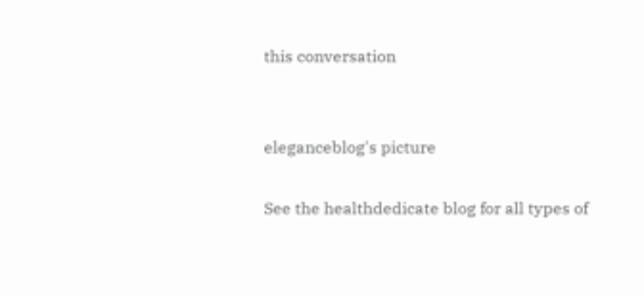this conversation


eleganceblog's picture

See the healthdedicate blog for all types of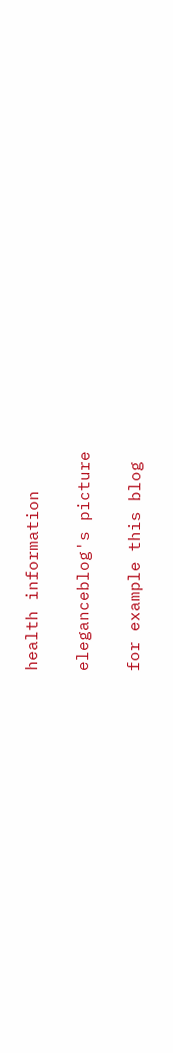health information

eleganceblog's picture

for example this blog